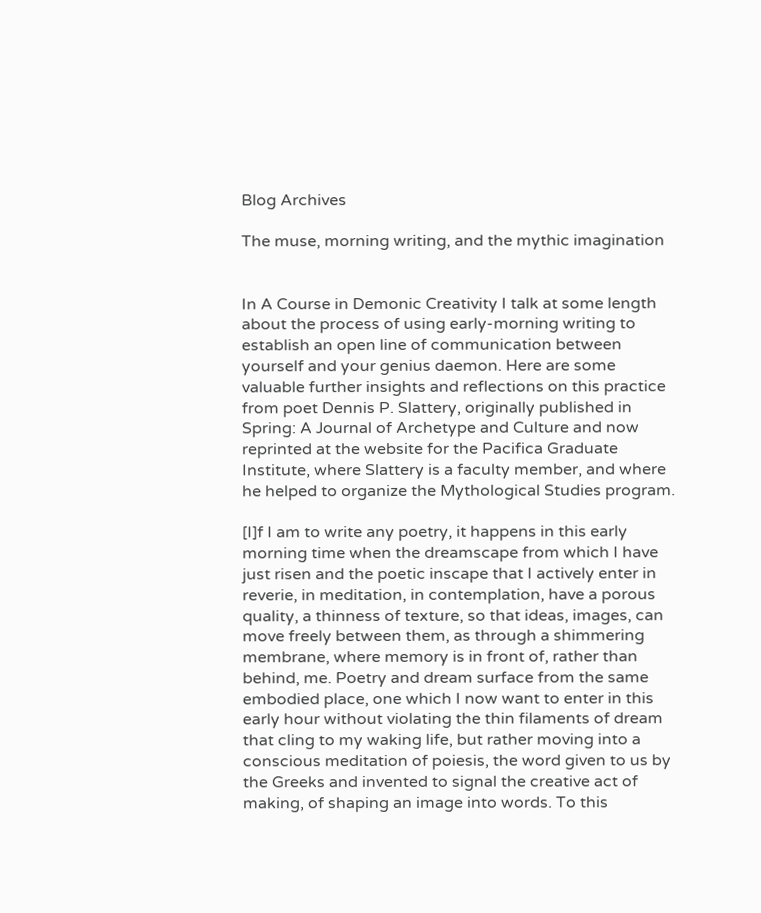Blog Archives

The muse, morning writing, and the mythic imagination


In A Course in Demonic Creativity I talk at some length about the process of using early-morning writing to establish an open line of communication between yourself and your genius daemon. Here are some valuable further insights and reflections on this practice from poet Dennis P. Slattery, originally published in Spring: A Journal of Archetype and Culture and now reprinted at the website for the Pacifica Graduate Institute, where Slattery is a faculty member, and where he helped to organize the Mythological Studies program.

[I]f I am to write any poetry, it happens in this early morning time when the dreamscape from which I have just risen and the poetic inscape that I actively enter in reverie, in meditation, in contemplation, have a porous quality, a thinness of texture, so that ideas, images, can move freely between them, as through a shimmering membrane, where memory is in front of, rather than behind, me. Poetry and dream surface from the same embodied place, one which I now want to enter in this early hour without violating the thin filaments of dream that cling to my waking life, but rather moving into a conscious meditation of poiesis, the word given to us by the Greeks and invented to signal the creative act of making, of shaping an image into words. To this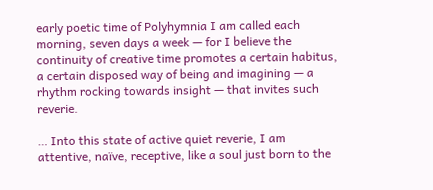early poetic time of Polyhymnia I am called each morning, seven days a week — for I believe the continuity of creative time promotes a certain habitus, a certain disposed way of being and imagining — a rhythm rocking towards insight — that invites such reverie.

… Into this state of active quiet reverie, I am attentive, naïve, receptive, like a soul just born to the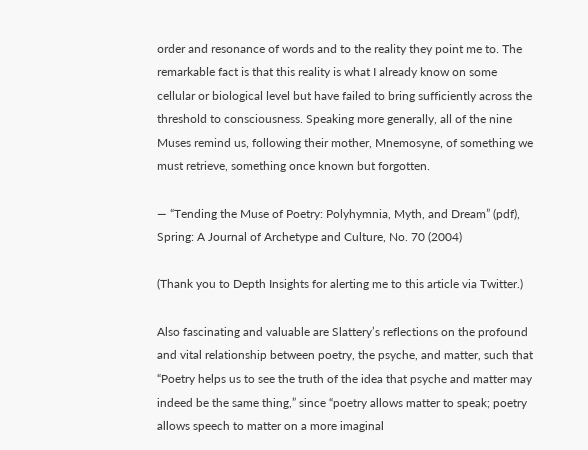order and resonance of words and to the reality they point me to. The remarkable fact is that this reality is what I already know on some cellular or biological level but have failed to bring sufficiently across the threshold to consciousness. Speaking more generally, all of the nine Muses remind us, following their mother, Mnemosyne, of something we must retrieve, something once known but forgotten.

— “Tending the Muse of Poetry: Polyhymnia, Myth, and Dream” (pdf),  Spring: A Journal of Archetype and Culture, No. 70 (2004)

(Thank you to Depth Insights for alerting me to this article via Twitter.)

Also fascinating and valuable are Slattery’s reflections on the profound and vital relationship between poetry, the psyche, and matter, such that “Poetry helps us to see the truth of the idea that psyche and matter may indeed be the same thing,” since “poetry allows matter to speak; poetry allows speech to matter on a more imaginal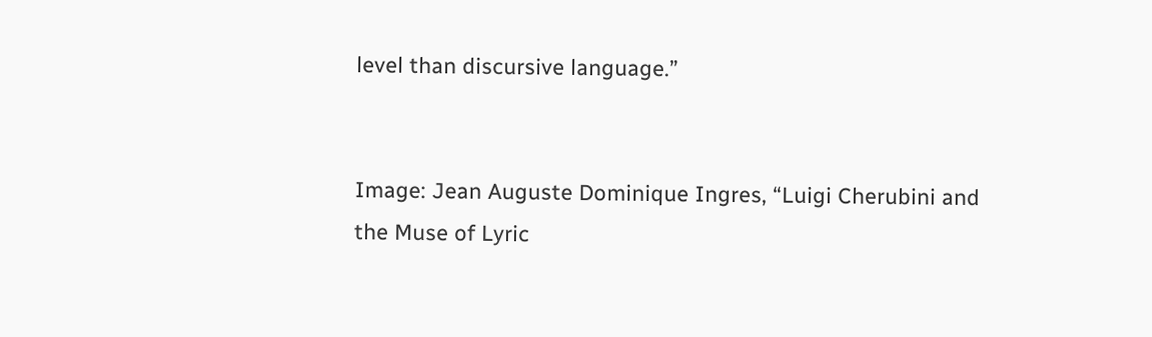level than discursive language.”


Image: Jean Auguste Dominique Ingres, “Luigi Cherubini and the Muse of Lyric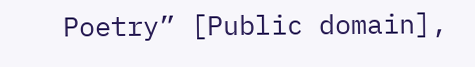Poetry” [Public domain],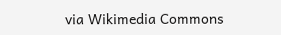via Wikimedia Commons